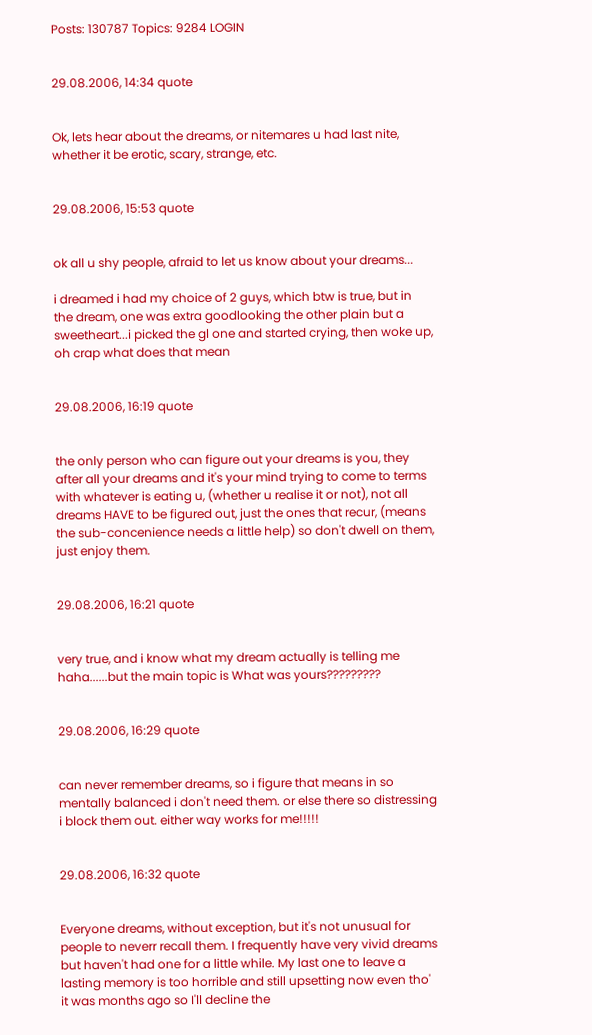Posts: 130787 Topics: 9284 LOGIN


29.08.2006, 14:34 quote


Ok, lets hear about the dreams, or nitemares u had last nite, whether it be erotic, scary, strange, etc.


29.08.2006, 15:53 quote


ok all u shy people, afraid to let us know about your dreams...

i dreamed i had my choice of 2 guys, which btw is true, but in the dream, one was extra goodlooking the other plain but a sweetheart...i picked the gl one and started crying, then woke up, oh crap what does that mean


29.08.2006, 16:19 quote


the only person who can figure out your dreams is you, they after all your dreams and it's your mind trying to come to terms with whatever is eating u, (whether u realise it or not), not all dreams HAVE to be figured out, just the ones that recur, (means the sub-concenience needs a little help) so don't dwell on them, just enjoy them.


29.08.2006, 16:21 quote


very true, and i know what my dream actually is telling me haha......but the main topic is What was yours?????????


29.08.2006, 16:29 quote


can never remember dreams, so i figure that means in so mentally balanced i don't need them. or else there so distressing i block them out. either way works for me!!!!!


29.08.2006, 16:32 quote


Everyone dreams, without exception, but it's not unusual for people to neverr recall them. I frequently have very vivid dreams but haven't had one for a little while. My last one to leave a lasting memory is too horrible and still upsetting now even tho' it was months ago so I'll decline the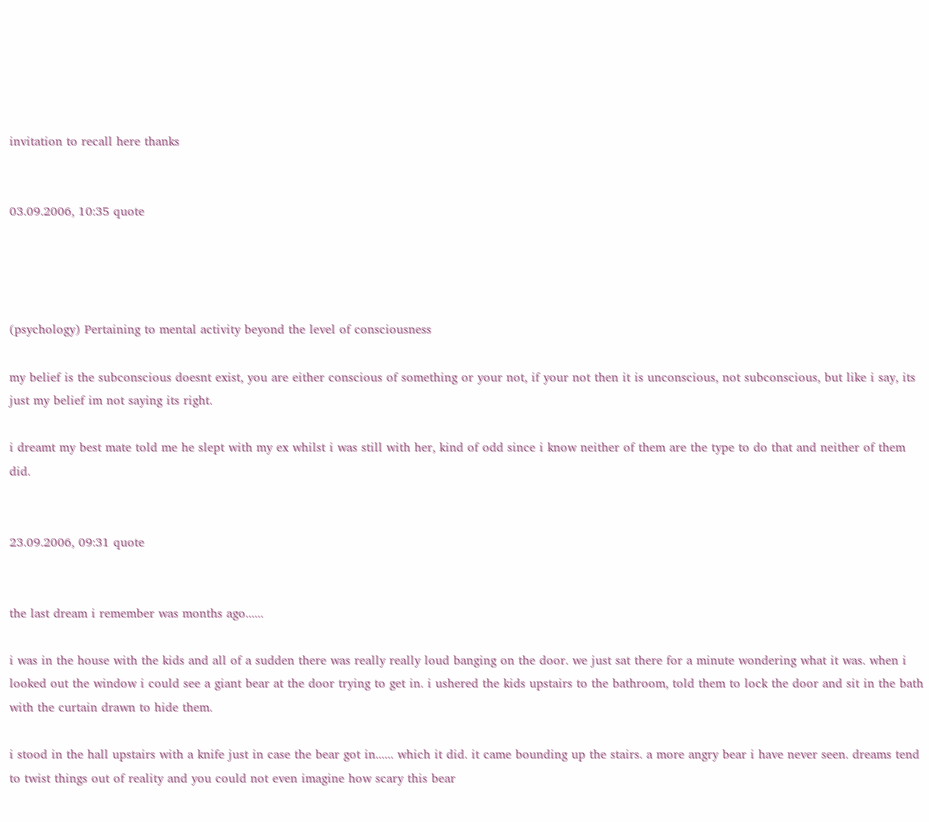invitation to recall here thanks


03.09.2006, 10:35 quote




(psychology) Pertaining to mental activity beyond the level of consciousness

my belief is the subconscious doesnt exist, you are either conscious of something or your not, if your not then it is unconscious, not subconscious, but like i say, its just my belief im not saying its right.

i dreamt my best mate told me he slept with my ex whilst i was still with her, kind of odd since i know neither of them are the type to do that and neither of them did.


23.09.2006, 09:31 quote


the last dream i remember was months ago......

i was in the house with the kids and all of a sudden there was really really loud banging on the door. we just sat there for a minute wondering what it was. when i looked out the window i could see a giant bear at the door trying to get in. i ushered the kids upstairs to the bathroom, told them to lock the door and sit in the bath with the curtain drawn to hide them.

i stood in the hall upstairs with a knife just in case the bear got in...... which it did. it came bounding up the stairs. a more angry bear i have never seen. dreams tend to twist things out of reality and you could not even imagine how scary this bear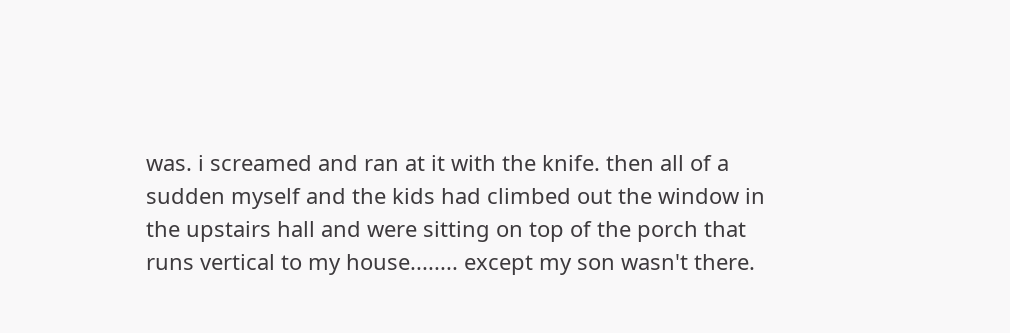was. i screamed and ran at it with the knife. then all of a sudden myself and the kids had climbed out the window in the upstairs hall and were sitting on top of the porch that runs vertical to my house........ except my son wasn't there.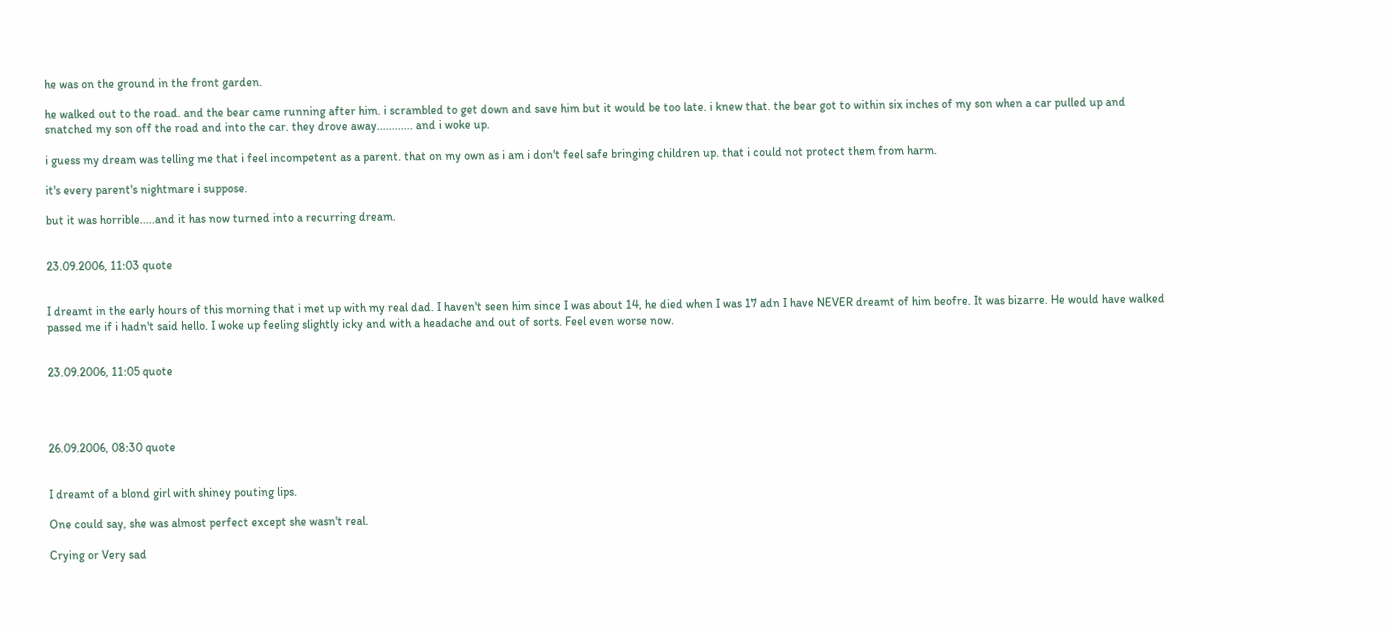he was on the ground in the front garden.

he walked out to the road. and the bear came running after him. i scrambled to get down and save him but it would be too late. i knew that. the bear got to within six inches of my son when a car pulled up and snatched my son off the road and into the car. they drove away............ and i woke up.

i guess my dream was telling me that i feel incompetent as a parent. that on my own as i am i don't feel safe bringing children up. that i could not protect them from harm.

it's every parent's nightmare i suppose.

but it was horrible.....and it has now turned into a recurring dream.


23.09.2006, 11:03 quote


I dreamt in the early hours of this morning that i met up with my real dad. I haven't seen him since I was about 14, he died when I was 17 adn I have NEVER dreamt of him beofre. It was bizarre. He would have walked passed me if i hadn't said hello. I woke up feeling slightly icky and with a headache and out of sorts. Feel even worse now.


23.09.2006, 11:05 quote




26.09.2006, 08:30 quote


I dreamt of a blond girl with shiney pouting lips.

One could say, she was almost perfect except she wasn't real.

Crying or Very sad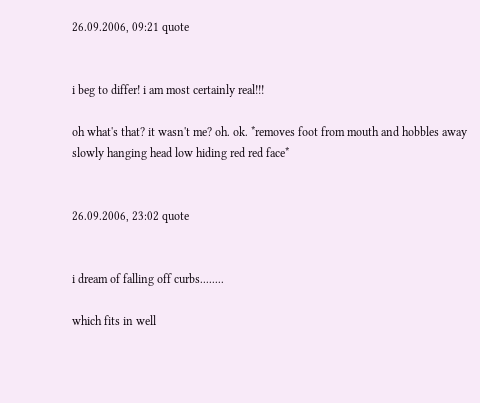26.09.2006, 09:21 quote


i beg to differ! i am most certainly real!!!

oh what's that? it wasn't me? oh. ok. *removes foot from mouth and hobbles away slowly hanging head low hiding red red face*


26.09.2006, 23:02 quote


i dream of falling off curbs........

which fits in well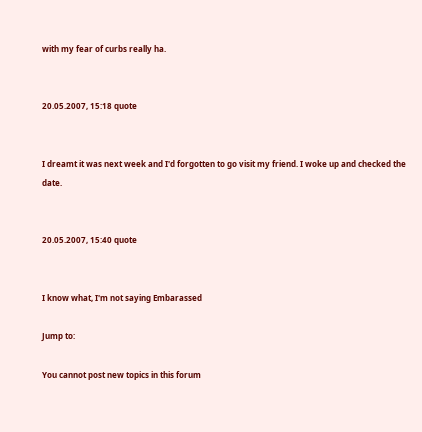with my fear of curbs really ha.


20.05.2007, 15:18 quote


I dreamt it was next week and I'd forgotten to go visit my friend. I woke up and checked the date.


20.05.2007, 15:40 quote


I know what, I'm not saying Embarassed

Jump to:

You cannot post new topics in this forum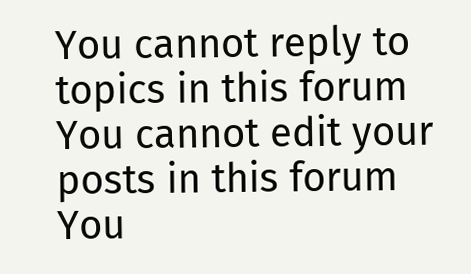You cannot reply to topics in this forum
You cannot edit your posts in this forum
You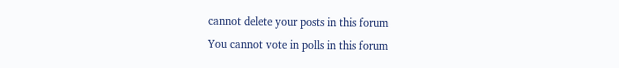cannot delete your posts in this forum
You cannot vote in polls in this forum